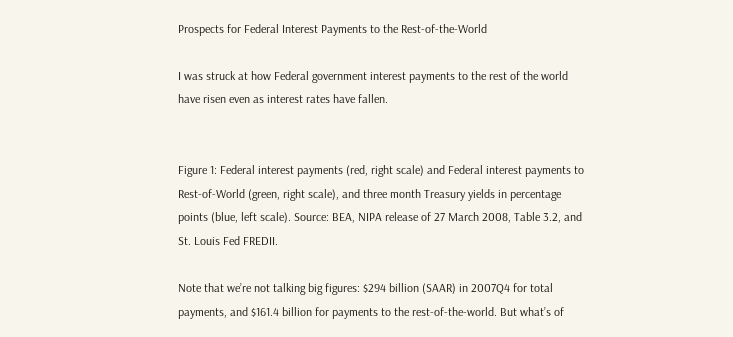Prospects for Federal Interest Payments to the Rest-of-the-World

I was struck at how Federal government interest payments to the rest of the world have risen even as interest rates have fallen.


Figure 1: Federal interest payments (red, right scale) and Federal interest payments to Rest-of-World (green, right scale), and three month Treasury yields in percentage points (blue, left scale). Source: BEA, NIPA release of 27 March 2008, Table 3.2, and St. Louis Fed FREDII.

Note that we’re not talking big figures: $294 billion (SAAR) in 2007Q4 for total payments, and $161.4 billion for payments to the rest-of-the-world. But what’s of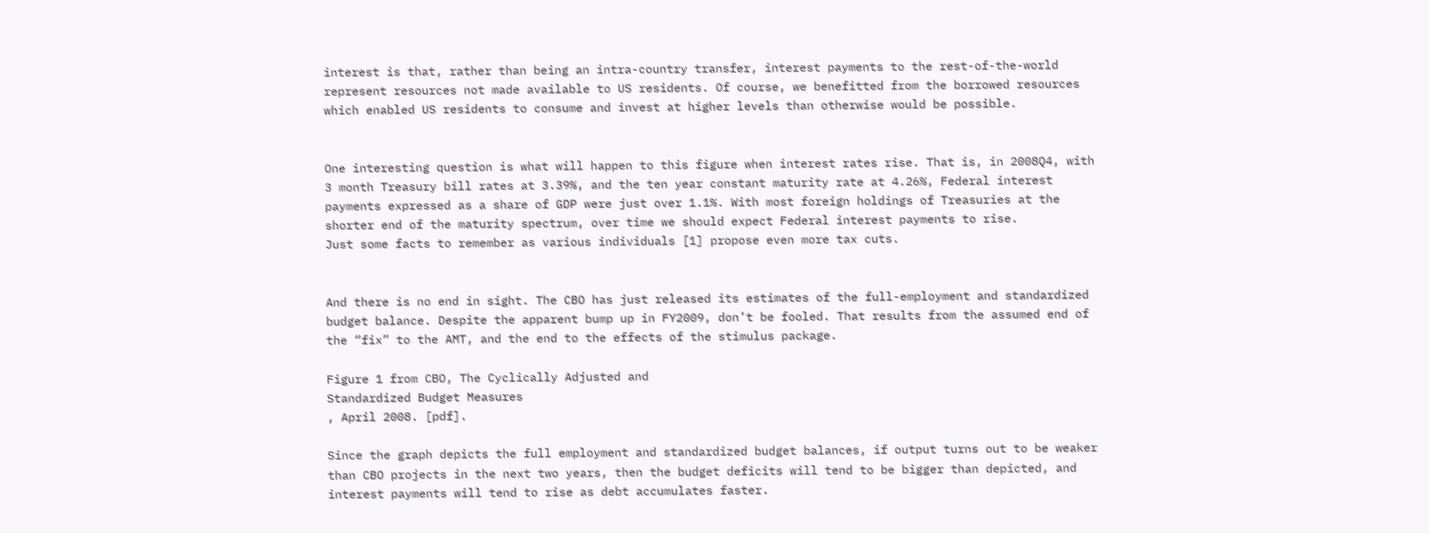interest is that, rather than being an intra-country transfer, interest payments to the rest-of-the-world represent resources not made available to US residents. Of course, we benefitted from the borrowed resources which enabled US residents to consume and invest at higher levels than otherwise would be possible.


One interesting question is what will happen to this figure when interest rates rise. That is, in 2008Q4, with 3 month Treasury bill rates at 3.39%, and the ten year constant maturity rate at 4.26%, Federal interest payments expressed as a share of GDP were just over 1.1%. With most foreign holdings of Treasuries at the shorter end of the maturity spectrum, over time we should expect Federal interest payments to rise.
Just some facts to remember as various individuals [1] propose even more tax cuts.


And there is no end in sight. The CBO has just released its estimates of the full-employment and standardized budget balance. Despite the apparent bump up in FY2009, don’t be fooled. That results from the assumed end of the “fix” to the AMT, and the end to the effects of the stimulus package.

Figure 1 from CBO, The Cyclically Adjusted and
Standardized Budget Measures
, April 2008. [pdf].

Since the graph depicts the full employment and standardized budget balances, if output turns out to be weaker than CBO projects in the next two years, then the budget deficits will tend to be bigger than depicted, and interest payments will tend to rise as debt accumulates faster.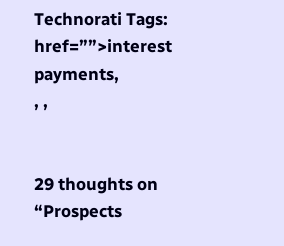Technorati Tags: href=””>interest payments,
, ,


29 thoughts on “Prospects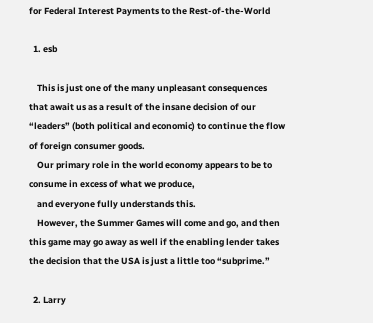for Federal Interest Payments to the Rest-of-the-World

  1. esb

    This is just one of the many unpleasant consequences that await us as a result of the insane decision of our “leaders” (both political and economic) to continue the flow of foreign consumer goods.
    Our primary role in the world economy appears to be to consume in excess of what we produce,
    and everyone fully understands this.
    However, the Summer Games will come and go, and then this game may go away as well if the enabling lender takes the decision that the USA is just a little too “subprime.”

  2. Larry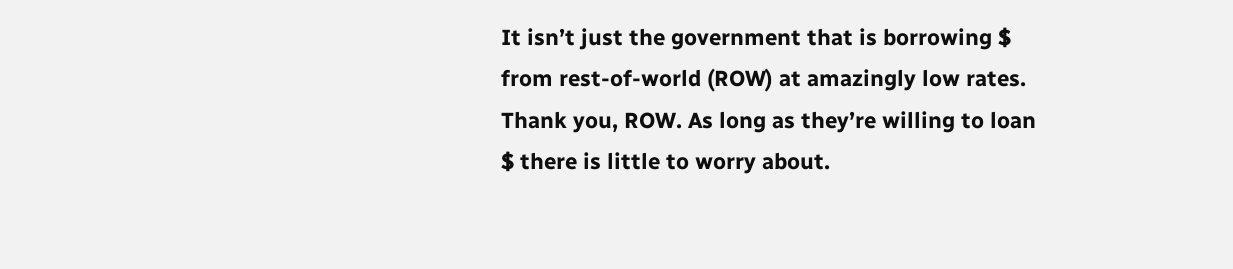It isn’t just the government that is borrowing $ from rest-of-world (ROW) at amazingly low rates. Thank you, ROW. As long as they’re willing to loan $ there is little to worry about.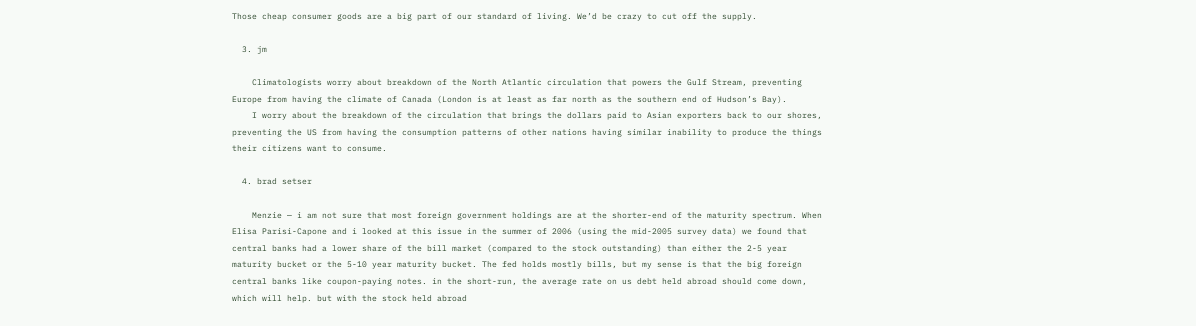Those cheap consumer goods are a big part of our standard of living. We’d be crazy to cut off the supply.

  3. jm

    Climatologists worry about breakdown of the North Atlantic circulation that powers the Gulf Stream, preventing Europe from having the climate of Canada (London is at least as far north as the southern end of Hudson’s Bay).
    I worry about the breakdown of the circulation that brings the dollars paid to Asian exporters back to our shores, preventing the US from having the consumption patterns of other nations having similar inability to produce the things their citizens want to consume.

  4. brad setser

    Menzie — i am not sure that most foreign government holdings are at the shorter-end of the maturity spectrum. When Elisa Parisi-Capone and i looked at this issue in the summer of 2006 (using the mid-2005 survey data) we found that central banks had a lower share of the bill market (compared to the stock outstanding) than either the 2-5 year maturity bucket or the 5-10 year maturity bucket. The fed holds mostly bills, but my sense is that the big foreign central banks like coupon-paying notes. in the short-run, the average rate on us debt held abroad should come down, which will help. but with the stock held abroad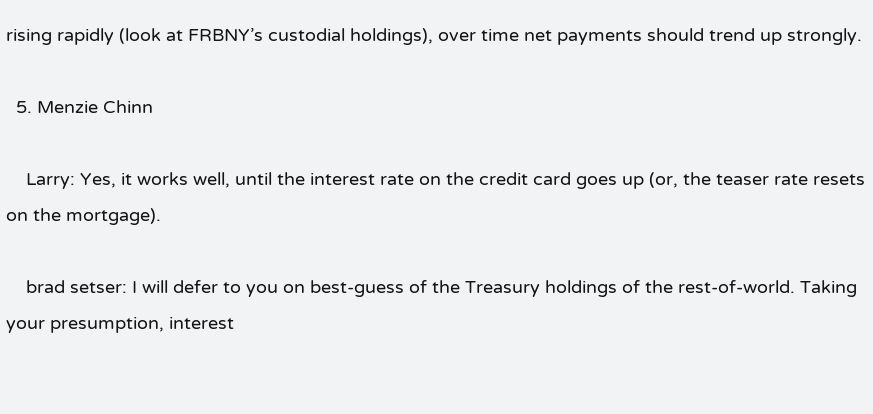rising rapidly (look at FRBNY’s custodial holdings), over time net payments should trend up strongly.

  5. Menzie Chinn

    Larry: Yes, it works well, until the interest rate on the credit card goes up (or, the teaser rate resets on the mortgage).

    brad setser: I will defer to you on best-guess of the Treasury holdings of the rest-of-world. Taking your presumption, interest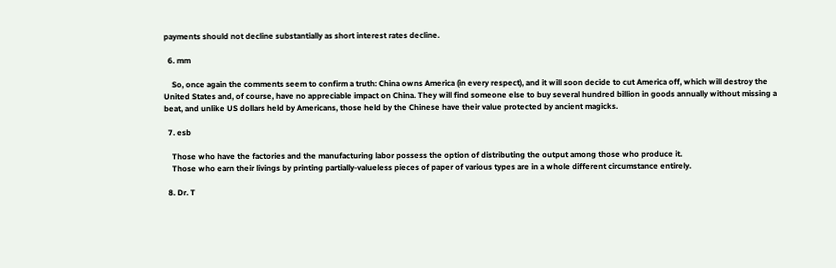payments should not decline substantially as short interest rates decline.

  6. mm

    So, once again the comments seem to confirm a truth: China owns America (in every respect), and it will soon decide to cut America off, which will destroy the United States and, of course, have no appreciable impact on China. They will find someone else to buy several hundred billion in goods annually without missing a beat, and unlike US dollars held by Americans, those held by the Chinese have their value protected by ancient magicks.

  7. esb

    Those who have the factories and the manufacturing labor possess the option of distributing the output among those who produce it.
    Those who earn their livings by printing partially-valueless pieces of paper of various types are in a whole different circumstance entirely.

  8. Dr. T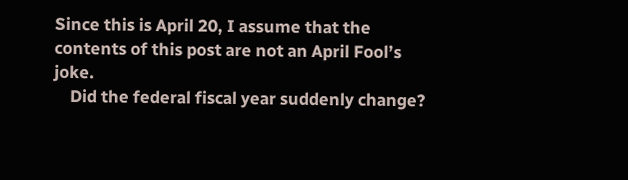Since this is April 20, I assume that the contents of this post are not an April Fool’s joke.
    Did the federal fiscal year suddenly change?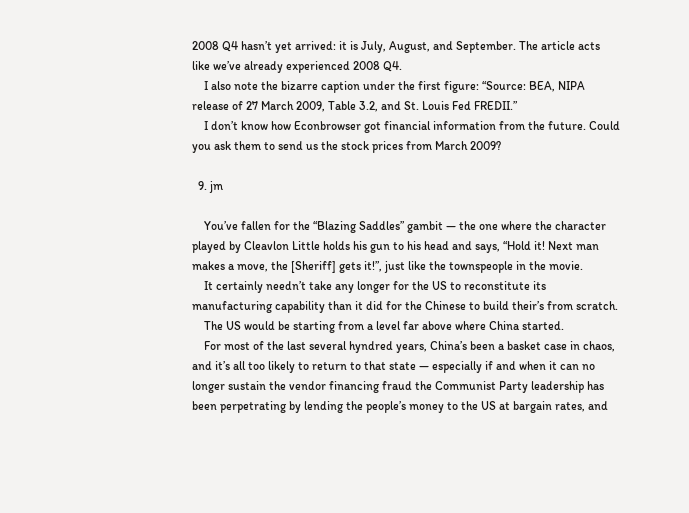2008 Q4 hasn’t yet arrived: it is July, August, and September. The article acts like we’ve already experienced 2008 Q4.
    I also note the bizarre caption under the first figure: “Source: BEA, NIPA release of 27 March 2009, Table 3.2, and St. Louis Fed FREDII.”
    I don’t know how Econbrowser got financial information from the future. Could you ask them to send us the stock prices from March 2009?

  9. jm

    You’ve fallen for the “Blazing Saddles” gambit — the one where the character played by Cleavlon Little holds his gun to his head and says, “Hold it! Next man makes a move, the [Sheriff] gets it!”, just like the townspeople in the movie.
    It certainly needn’t take any longer for the US to reconstitute its manufacturing capability than it did for the Chinese to build their’s from scratch.
    The US would be starting from a level far above where China started.
    For most of the last several hyndred years, China’s been a basket case in chaos, and it’s all too likely to return to that state — especially if and when it can no longer sustain the vendor financing fraud the Communist Party leadership has been perpetrating by lending the people’s money to the US at bargain rates, and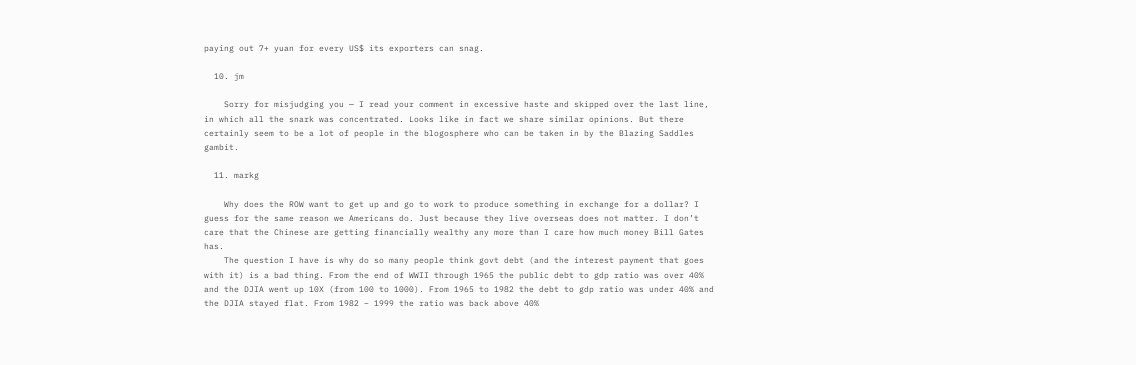paying out 7+ yuan for every US$ its exporters can snag.

  10. jm

    Sorry for misjudging you — I read your comment in excessive haste and skipped over the last line, in which all the snark was concentrated. Looks like in fact we share similar opinions. But there certainly seem to be a lot of people in the blogosphere who can be taken in by the Blazing Saddles gambit.

  11. markg

    Why does the ROW want to get up and go to work to produce something in exchange for a dollar? I guess for the same reason we Americans do. Just because they live overseas does not matter. I don’t care that the Chinese are getting financially wealthy any more than I care how much money Bill Gates has.
    The question I have is why do so many people think govt debt (and the interest payment that goes with it) is a bad thing. From the end of WWII through 1965 the public debt to gdp ratio was over 40% and the DJIA went up 10X (from 100 to 1000). From 1965 to 1982 the debt to gdp ratio was under 40% and the DJIA stayed flat. From 1982 – 1999 the ratio was back above 40%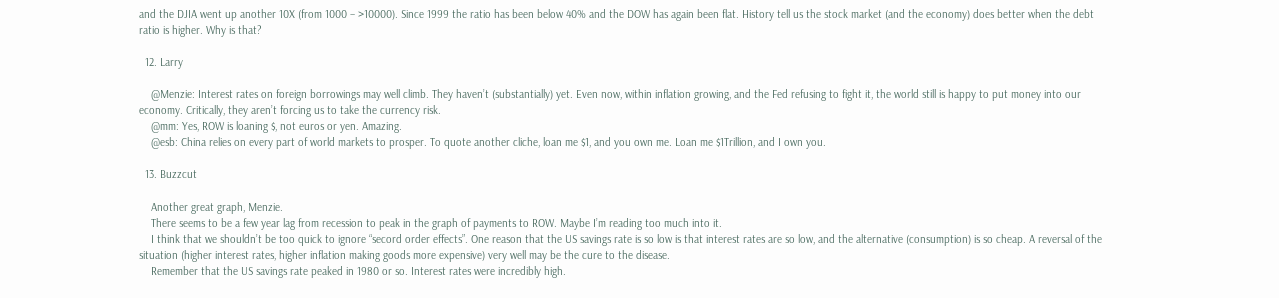and the DJIA went up another 10X (from 1000 – >10000). Since 1999 the ratio has been below 40% and the DOW has again been flat. History tell us the stock market (and the economy) does better when the debt ratio is higher. Why is that?

  12. Larry

    @Menzie: Interest rates on foreign borrowings may well climb. They haven’t (substantially) yet. Even now, within inflation growing, and the Fed refusing to fight it, the world still is happy to put money into our economy. Critically, they aren’t forcing us to take the currency risk.
    @mm: Yes, ROW is loaning $, not euros or yen. Amazing.
    @esb: China relies on every part of world markets to prosper. To quote another cliche, loan me $1, and you own me. Loan me $1Trillion, and I own you.

  13. Buzzcut

    Another great graph, Menzie.
    There seems to be a few year lag from recession to peak in the graph of payments to ROW. Maybe I’m reading too much into it.
    I think that we shouldn’t be too quick to ignore “secord order effects”. One reason that the US savings rate is so low is that interest rates are so low, and the alternative (consumption) is so cheap. A reversal of the situation (higher interest rates, higher inflation making goods more expensive) very well may be the cure to the disease.
    Remember that the US savings rate peaked in 1980 or so. Interest rates were incredibly high.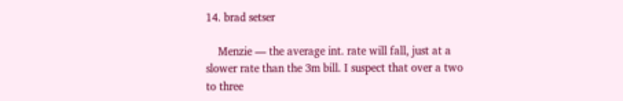14. brad setser

    Menzie — the average int. rate will fall, just at a slower rate than the 3m bill. I suspect that over a two to three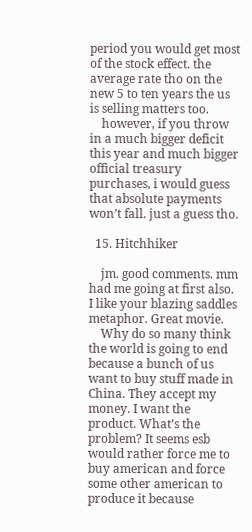period you would get most of the stock effect. the average rate tho on the new 5 to ten years the us is selling matters too.
    however, if you throw in a much bigger deficit this year and much bigger official treasury purchases, i would guess that absolute payments won’t fall. just a guess tho.

  15. Hitchhiker

    jm. good comments. mm had me going at first also. I like your blazing saddles metaphor. Great movie.
    Why do so many think the world is going to end because a bunch of us want to buy stuff made in China. They accept my money. I want the product. What’s the problem? It seems esb would rather force me to buy american and force some other american to produce it because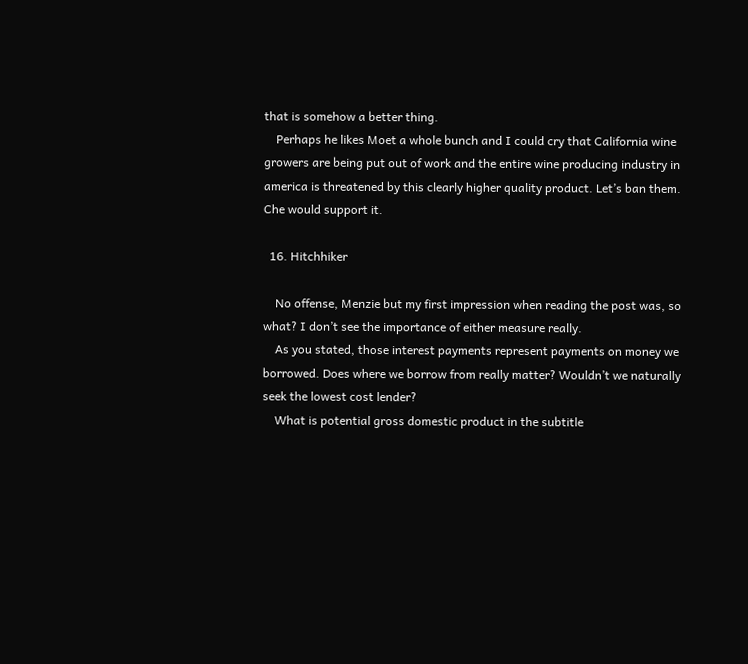that is somehow a better thing.
    Perhaps he likes Moet a whole bunch and I could cry that California wine growers are being put out of work and the entire wine producing industry in america is threatened by this clearly higher quality product. Let’s ban them. Che would support it.

  16. Hitchhiker

    No offense, Menzie but my first impression when reading the post was, so what? I don’t see the importance of either measure really.
    As you stated, those interest payments represent payments on money we borrowed. Does where we borrow from really matter? Wouldn’t we naturally seek the lowest cost lender?
    What is potential gross domestic product in the subtitle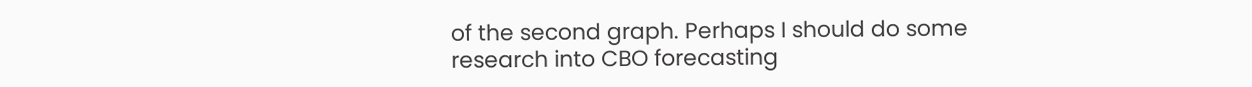of the second graph. Perhaps I should do some research into CBO forecasting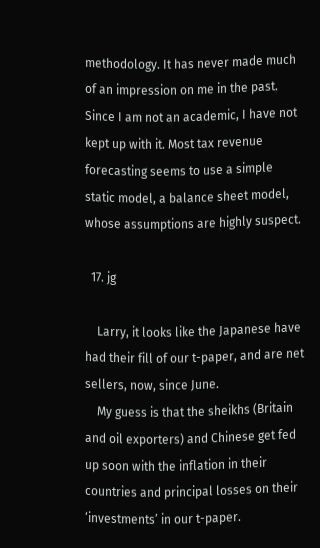methodology. It has never made much of an impression on me in the past. Since I am not an academic, I have not kept up with it. Most tax revenue forecasting seems to use a simple static model, a balance sheet model, whose assumptions are highly suspect.

  17. jg

    Larry, it looks like the Japanese have had their fill of our t-paper, and are net sellers, now, since June.
    My guess is that the sheikhs (Britain and oil exporters) and Chinese get fed up soon with the inflation in their countries and principal losses on their ‘investments’ in our t-paper.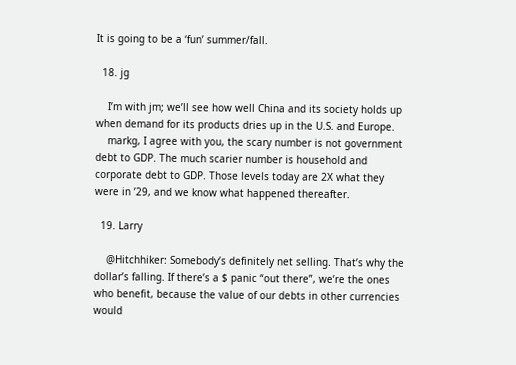It is going to be a ‘fun’ summer/fall.

  18. jg

    I’m with jm; we’ll see how well China and its society holds up when demand for its products dries up in the U.S. and Europe.
    markg, I agree with you, the scary number is not government debt to GDP. The much scarier number is household and corporate debt to GDP. Those levels today are 2X what they were in ’29, and we know what happened thereafter.

  19. Larry

    @Hitchhiker: Somebody’s definitely net selling. That’s why the dollar’s falling. If there’s a $ panic “out there”, we’re the ones who benefit, because the value of our debts in other currencies would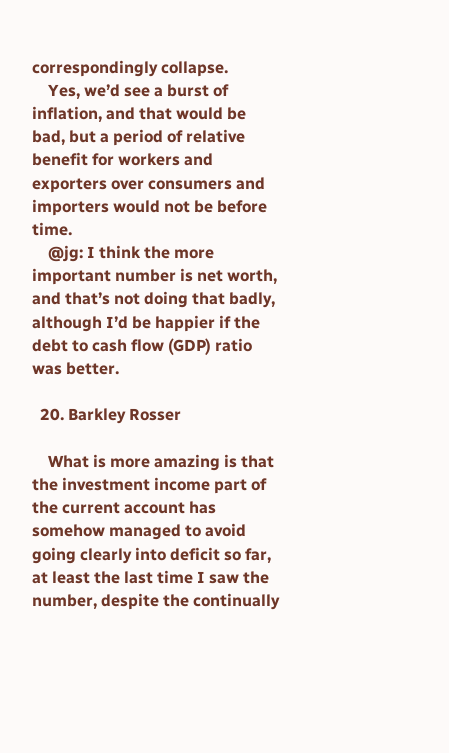correspondingly collapse.
    Yes, we’d see a burst of inflation, and that would be bad, but a period of relative benefit for workers and exporters over consumers and importers would not be before time.
    @jg: I think the more important number is net worth, and that’s not doing that badly, although I’d be happier if the debt to cash flow (GDP) ratio was better.

  20. Barkley Rosser

    What is more amazing is that the investment income part of the current account has somehow managed to avoid going clearly into deficit so far, at least the last time I saw the number, despite the continually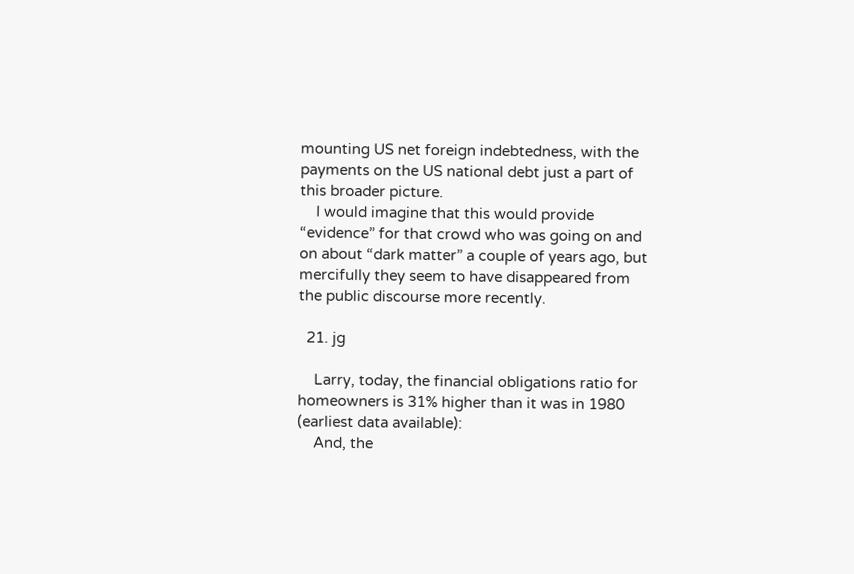mounting US net foreign indebtedness, with the payments on the US national debt just a part of this broader picture.
    I would imagine that this would provide “evidence” for that crowd who was going on and on about “dark matter” a couple of years ago, but mercifully they seem to have disappeared from the public discourse more recently.

  21. jg

    Larry, today, the financial obligations ratio for homeowners is 31% higher than it was in 1980 (earliest data available):
    And, the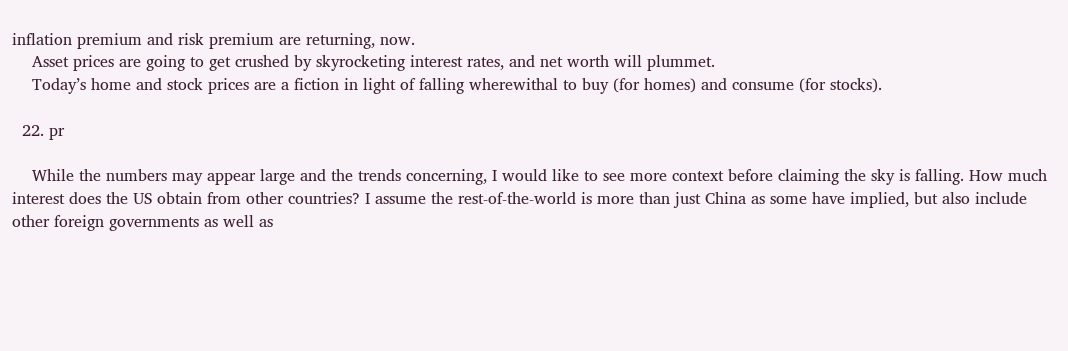inflation premium and risk premium are returning, now.
    Asset prices are going to get crushed by skyrocketing interest rates, and net worth will plummet.
    Today’s home and stock prices are a fiction in light of falling wherewithal to buy (for homes) and consume (for stocks).

  22. pr

    While the numbers may appear large and the trends concerning, I would like to see more context before claiming the sky is falling. How much interest does the US obtain from other countries? I assume the rest-of-the-world is more than just China as some have implied, but also include other foreign governments as well as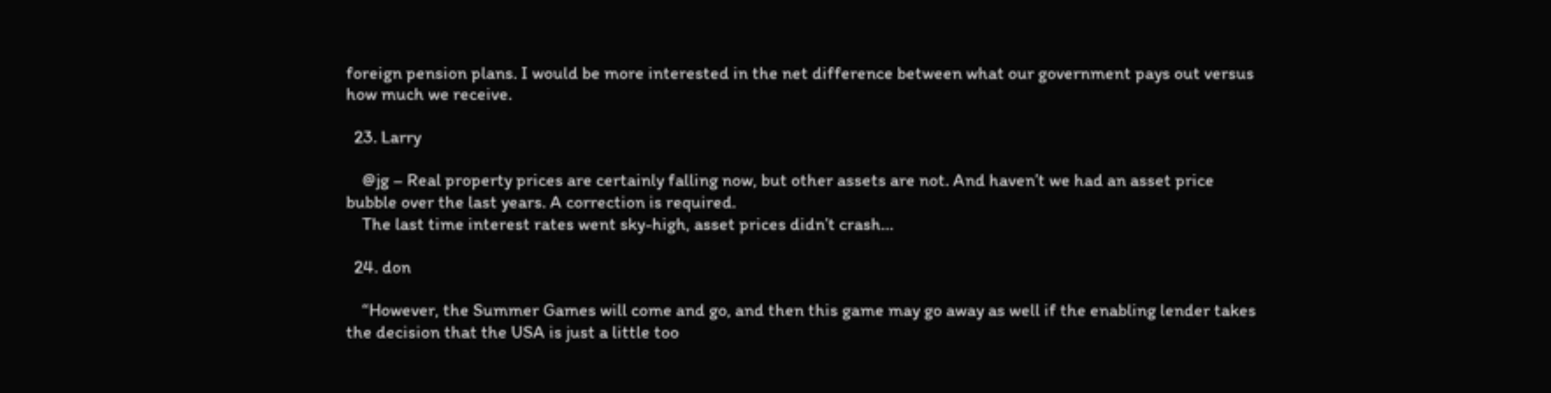foreign pension plans. I would be more interested in the net difference between what our government pays out versus how much we receive.

  23. Larry

    @jg – Real property prices are certainly falling now, but other assets are not. And haven’t we had an asset price bubble over the last years. A correction is required.
    The last time interest rates went sky-high, asset prices didn’t crash…

  24. don

    “However, the Summer Games will come and go, and then this game may go away as well if the enabling lender takes the decision that the USA is just a little too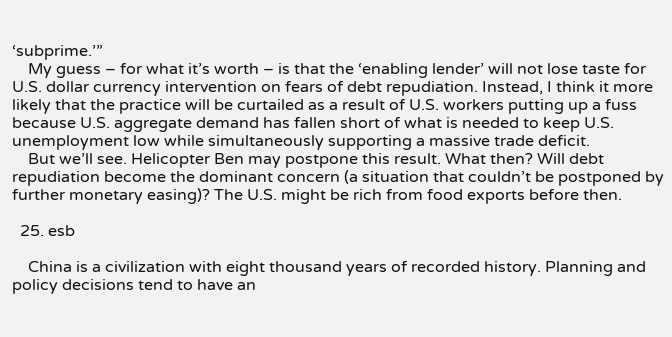‘subprime.’”
    My guess – for what it’s worth – is that the ‘enabling lender’ will not lose taste for U.S. dollar currency intervention on fears of debt repudiation. Instead, I think it more likely that the practice will be curtailed as a result of U.S. workers putting up a fuss because U.S. aggregate demand has fallen short of what is needed to keep U.S. unemployment low while simultaneously supporting a massive trade deficit.
    But we’ll see. Helicopter Ben may postpone this result. What then? Will debt repudiation become the dominant concern (a situation that couldn’t be postponed by further monetary easing)? The U.S. might be rich from food exports before then.

  25. esb

    China is a civilization with eight thousand years of recorded history. Planning and policy decisions tend to have an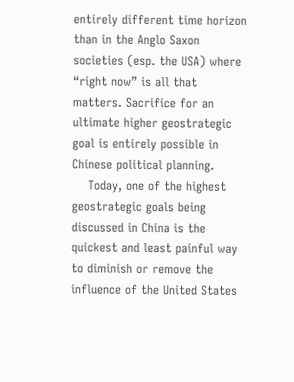entirely different time horizon than in the Anglo Saxon societies (esp. the USA) where “right now” is all that matters. Sacrifice for an ultimate higher geostrategic goal is entirely possible in Chinese political planning.
    Today, one of the highest geostrategic goals being discussed in China is the quickest and least painful way to diminish or remove the influence of the United States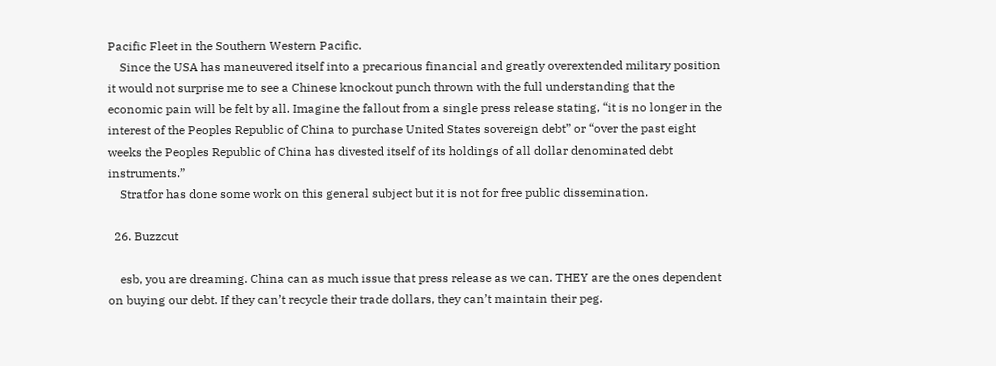Pacific Fleet in the Southern Western Pacific.
    Since the USA has maneuvered itself into a precarious financial and greatly overextended military position it would not surprise me to see a Chinese knockout punch thrown with the full understanding that the economic pain will be felt by all. Imagine the fallout from a single press release stating, “it is no longer in the interest of the Peoples Republic of China to purchase United States sovereign debt” or “over the past eight weeks the Peoples Republic of China has divested itself of its holdings of all dollar denominated debt instruments.”
    Stratfor has done some work on this general subject but it is not for free public dissemination.

  26. Buzzcut

    esb, you are dreaming. China can as much issue that press release as we can. THEY are the ones dependent on buying our debt. If they can’t recycle their trade dollars, they can’t maintain their peg.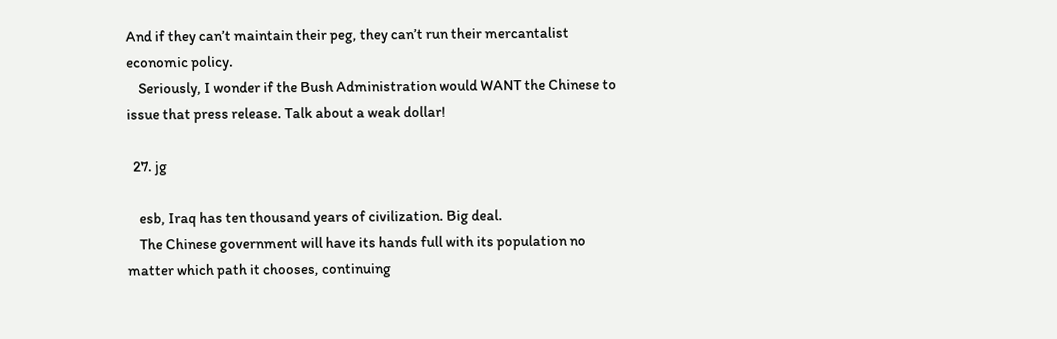And if they can’t maintain their peg, they can’t run their mercantalist economic policy.
    Seriously, I wonder if the Bush Administration would WANT the Chinese to issue that press release. Talk about a weak dollar!

  27. jg

    esb, Iraq has ten thousand years of civilization. Big deal.
    The Chinese government will have its hands full with its population no matter which path it chooses, continuing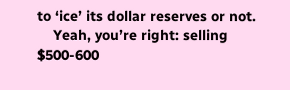to ‘ice’ its dollar reserves or not.
    Yeah, you’re right: selling $500-600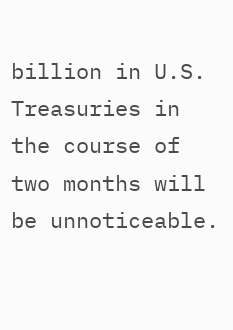billion in U.S. Treasuries in the course of two months will be unnoticeable.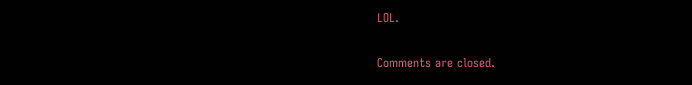LOL.

Comments are closed.